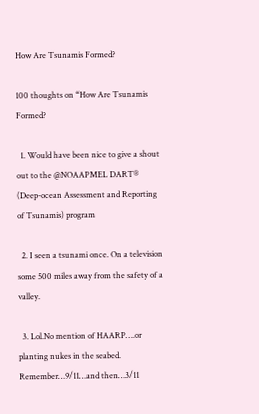How Are Tsunamis Formed?

100 thoughts on “How Are Tsunamis Formed?

  1. Would have been nice to give a shout out to the @NOAAPMEL DART® (Deep-ocean Assessment and Reporting of Tsunamis) program

  2. I seen a tsunami once. On a television some 500 miles away from the safety of a valley.

  3. Lol.No mention of HAARP….or planting nukes in the seabed. Remember…9/11…and then…3/11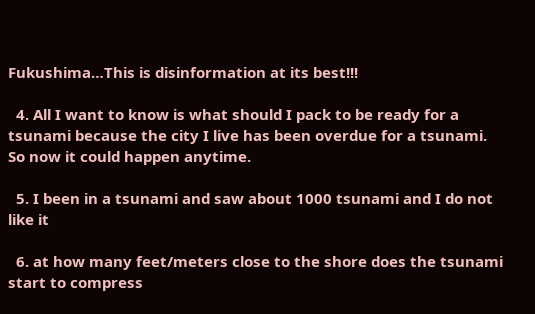Fukushima…This is disinformation at its best!!!

  4. All I want to know is what should I pack to be ready for a tsunami because the city I live has been overdue for a tsunami. So now it could happen anytime.

  5. I been in a tsunami and saw about 1000 tsunami and I do not like it

  6. at how many feet/meters close to the shore does the tsunami start to compress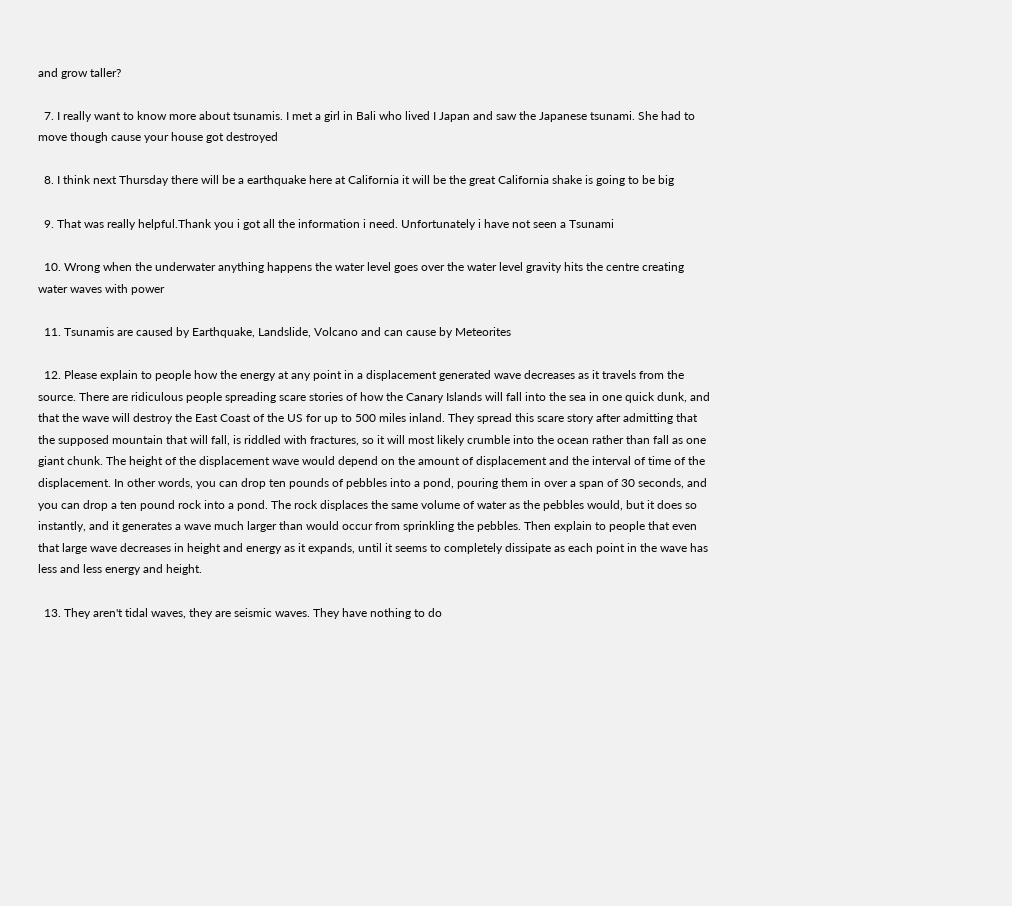and grow taller?

  7. I really want to know more about tsunamis. I met a girl in Bali who lived I Japan and saw the Japanese tsunami. She had to move though cause your house got destroyed

  8. I think next Thursday there will be a earthquake here at California it will be the great California shake is going to be big

  9. That was really helpful.Thank you i got all the information i need. Unfortunately i have not seen a Tsunami

  10. Wrong when the underwater anything happens the water level goes over the water level gravity hits the centre creating water waves with power

  11. Tsunamis are caused by Earthquake, Landslide, Volcano and can cause by Meteorites

  12. Please explain to people how the energy at any point in a displacement generated wave decreases as it travels from the source. There are ridiculous people spreading scare stories of how the Canary Islands will fall into the sea in one quick dunk, and that the wave will destroy the East Coast of the US for up to 500 miles inland. They spread this scare story after admitting that the supposed mountain that will fall, is riddled with fractures, so it will most likely crumble into the ocean rather than fall as one giant chunk. The height of the displacement wave would depend on the amount of displacement and the interval of time of the displacement. In other words, you can drop ten pounds of pebbles into a pond, pouring them in over a span of 30 seconds, and you can drop a ten pound rock into a pond. The rock displaces the same volume of water as the pebbles would, but it does so instantly, and it generates a wave much larger than would occur from sprinkling the pebbles. Then explain to people that even that large wave decreases in height and energy as it expands, until it seems to completely dissipate as each point in the wave has less and less energy and height.

  13. They aren't tidal waves, they are seismic waves. They have nothing to do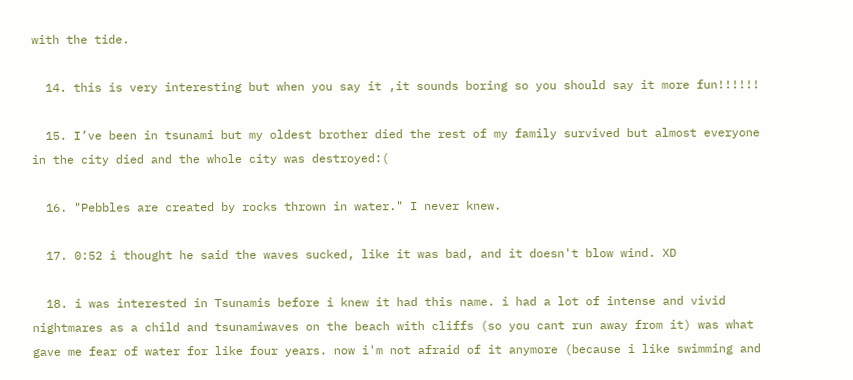with the tide.

  14. this is very interesting but when you say it ,it sounds boring so you should say it more fun!!!!!!

  15. I’ve been in tsunami but my oldest brother died the rest of my family survived but almost everyone in the city died and the whole city was destroyed:(

  16. "Pebbles are created by rocks thrown in water." I never knew.

  17. 0:52 i thought he said the waves sucked, like it was bad, and it doesn't blow wind. XD

  18. i was interested in Tsunamis before i knew it had this name. i had a lot of intense and vivid nightmares as a child and tsunamiwaves on the beach with cliffs (so you cant run away from it) was what gave me fear of water for like four years. now i'm not afraid of it anymore (because i like swimming and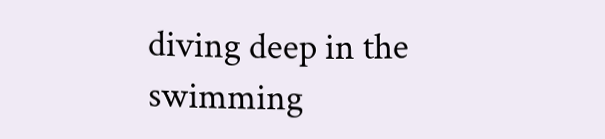diving deep in the swimming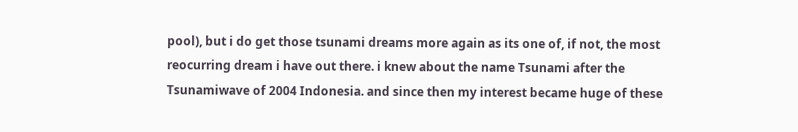pool), but i do get those tsunami dreams more again as its one of, if not, the most reocurring dream i have out there. i knew about the name Tsunami after the Tsunamiwave of 2004 Indonesia. and since then my interest became huge of these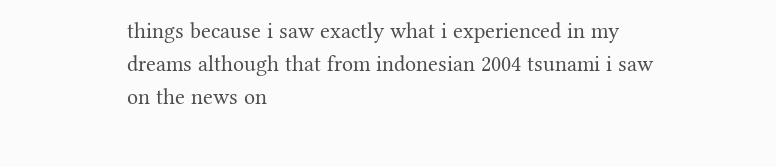things because i saw exactly what i experienced in my dreams although that from indonesian 2004 tsunami i saw on the news on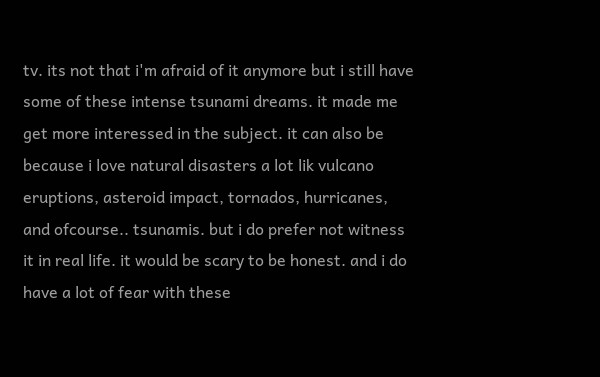tv. its not that i'm afraid of it anymore but i still have some of these intense tsunami dreams. it made me get more interessed in the subject. it can also be because i love natural disasters a lot lik vulcano eruptions, asteroid impact, tornados, hurricanes, and ofcourse.. tsunamis. but i do prefer not witness it in real life. it would be scary to be honest. and i do have a lot of fear with these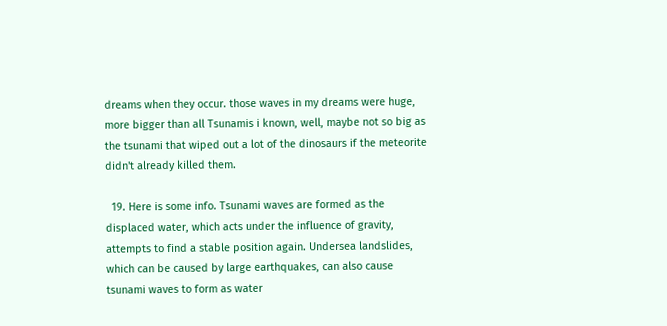dreams when they occur. those waves in my dreams were huge, more bigger than all Tsunamis i known, well, maybe not so big as the tsunami that wiped out a lot of the dinosaurs if the meteorite didn't already killed them.

  19. Here is some info. Tsunami waves are formed as the displaced water, which acts under the influence of gravity, attempts to find a stable position again. Undersea landslides, which can be caused by large earthquakes, can also cause tsunami waves to form as water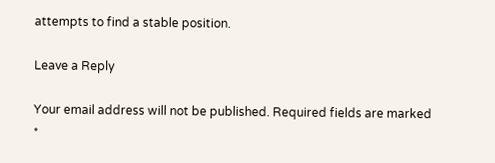attempts to find a stable position.

Leave a Reply

Your email address will not be published. Required fields are marked *